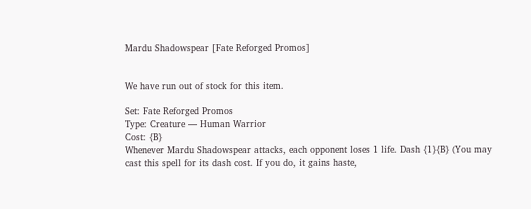Mardu Shadowspear [Fate Reforged Promos]


We have run out of stock for this item.

Set: Fate Reforged Promos
Type: Creature — Human Warrior
Cost: {B}
Whenever Mardu Shadowspear attacks, each opponent loses 1 life. Dash {1}{B} (You may cast this spell for its dash cost. If you do, it gains haste,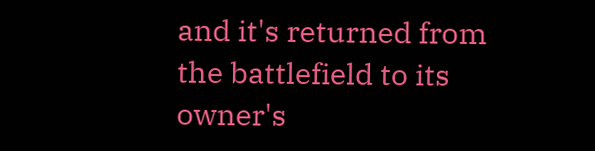and it's returned from the battlefield to its owner's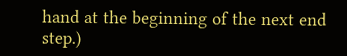hand at the beginning of the next end step.)